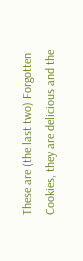These are (the last two) Forgotten Cookies, they are delicious and the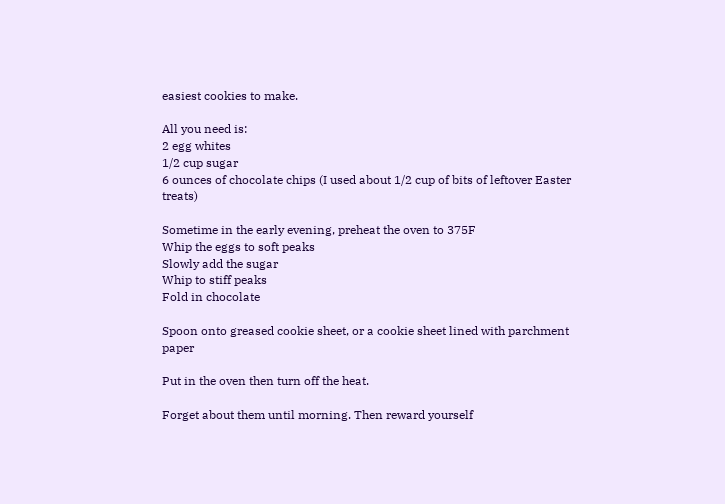easiest cookies to make.

All you need is:
2 egg whites
1/2 cup sugar
6 ounces of chocolate chips (I used about 1/2 cup of bits of leftover Easter treats)

Sometime in the early evening, preheat the oven to 375F
Whip the eggs to soft peaks
Slowly add the sugar
Whip to stiff peaks
Fold in chocolate

Spoon onto greased cookie sheet, or a cookie sheet lined with parchment paper

Put in the oven then turn off the heat.

Forget about them until morning. Then reward yourself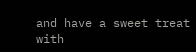and have a sweet treat with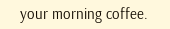your morning coffee.